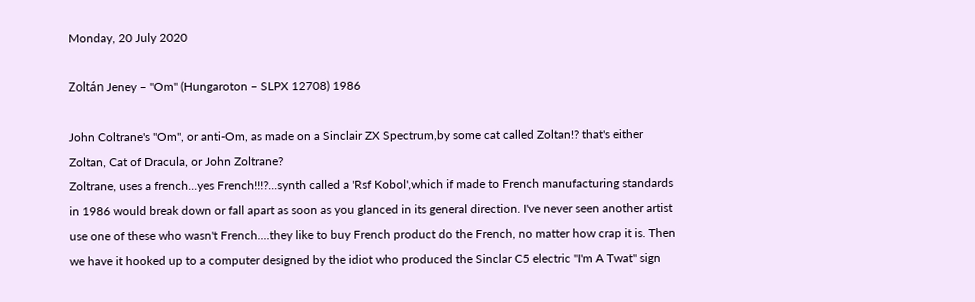Monday, 20 July 2020

Zoltán Jeney – "Om" (Hungaroton – SLPX 12708) 1986

John Coltrane's "Om", or anti-Om, as made on a Sinclair ZX Spectrum,by some cat called Zoltan!? that's either Zoltan, Cat of Dracula, or John Zoltrane?
Zoltrane, uses a french...yes French!!!?...synth called a 'Rsf Kobol',which if made to French manufacturing standards in 1986 would break down or fall apart as soon as you glanced in its general direction. I've never seen another artist use one of these who wasn't French....they like to buy French product do the French, no matter how crap it is. Then we have it hooked up to a computer designed by the idiot who produced the Sinclar C5 electric "I'm A Twat" sign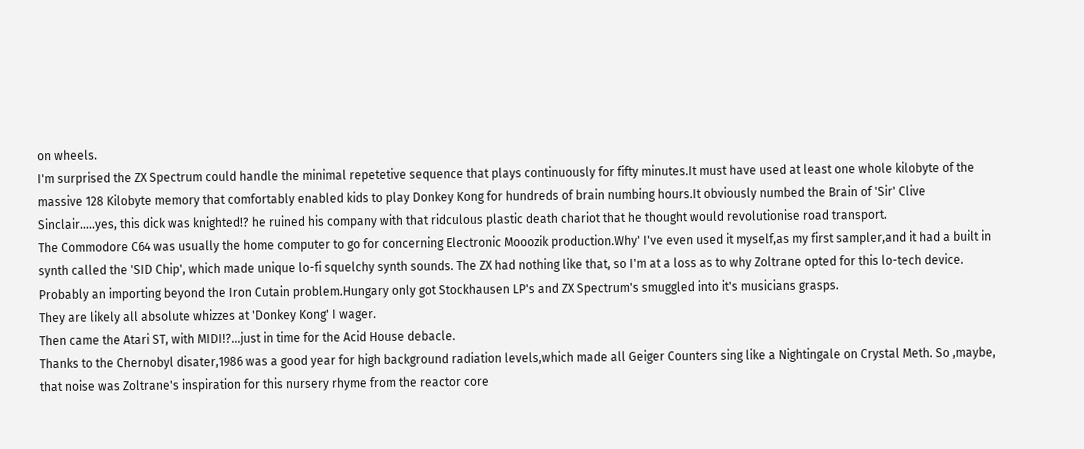on wheels.
I'm surprised the ZX Spectrum could handle the minimal repetetive sequence that plays continuously for fifty minutes.It must have used at least one whole kilobyte of the massive 128 Kilobyte memory that comfortably enabled kids to play Donkey Kong for hundreds of brain numbing hours.It obviously numbed the Brain of 'Sir' Clive Sinclair.....yes, this dick was knighted!? he ruined his company with that ridculous plastic death chariot that he thought would revolutionise road transport.
The Commodore C64 was usually the home computer to go for concerning Electronic Mooozik production.Why' I've even used it myself,as my first sampler,and it had a built in synth called the 'SID Chip', which made unique lo-fi squelchy synth sounds. The ZX had nothing like that, so I'm at a loss as to why Zoltrane opted for this lo-tech device. Probably an importing beyond the Iron Cutain problem.Hungary only got Stockhausen LP's and ZX Spectrum's smuggled into it's musicians grasps.
They are likely all absolute whizzes at 'Donkey Kong' I wager.
Then came the Atari ST, with MIDI!?...just in time for the Acid House debacle.
Thanks to the Chernobyl disater,1986 was a good year for high background radiation levels,which made all Geiger Counters sing like a Nightingale on Crystal Meth. So ,maybe, that noise was Zoltrane's inspiration for this nursery rhyme from the reactor core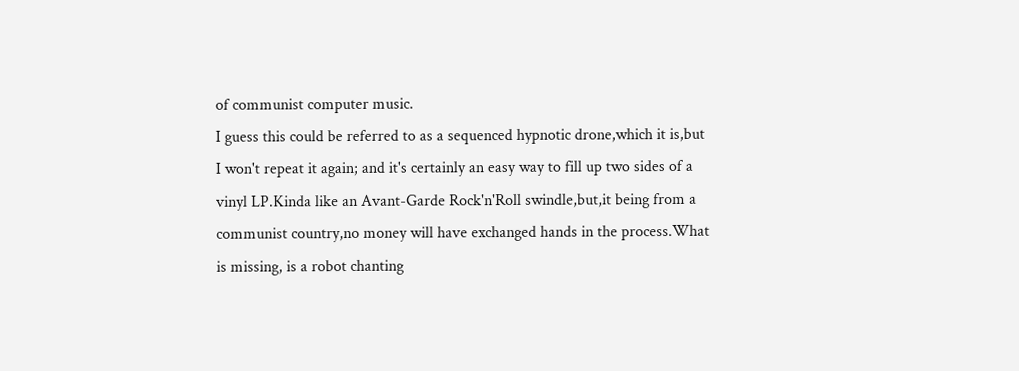of communist computer music.
I guess this could be referred to as a sequenced hypnotic drone,which it is,but I won't repeat it again; and it's certainly an easy way to fill up two sides of a vinyl LP.Kinda like an Avant-Garde Rock'n'Roll swindle,but,it being from a communist country,no money will have exchanged hands in the process.What is missing, is a robot chanting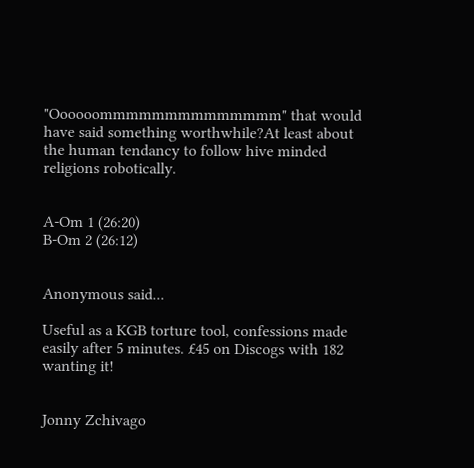"Oooooommmmmmmmmmmmmm" that would have said something worthwhile?At least about the human tendancy to follow hive minded religions robotically.


A-Om 1 (26:20)
B-Om 2 (26:12)


Anonymous said...

Useful as a KGB torture tool, confessions made easily after 5 minutes. £45 on Discogs with 182 wanting it!


Jonny Zchivago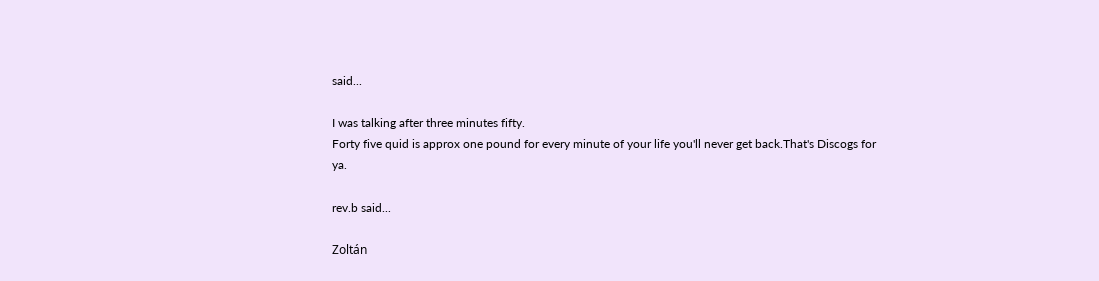said...

I was talking after three minutes fifty.
Forty five quid is approx one pound for every minute of your life you'll never get back.That's Discogs for ya.

rev.b said...

Zoltán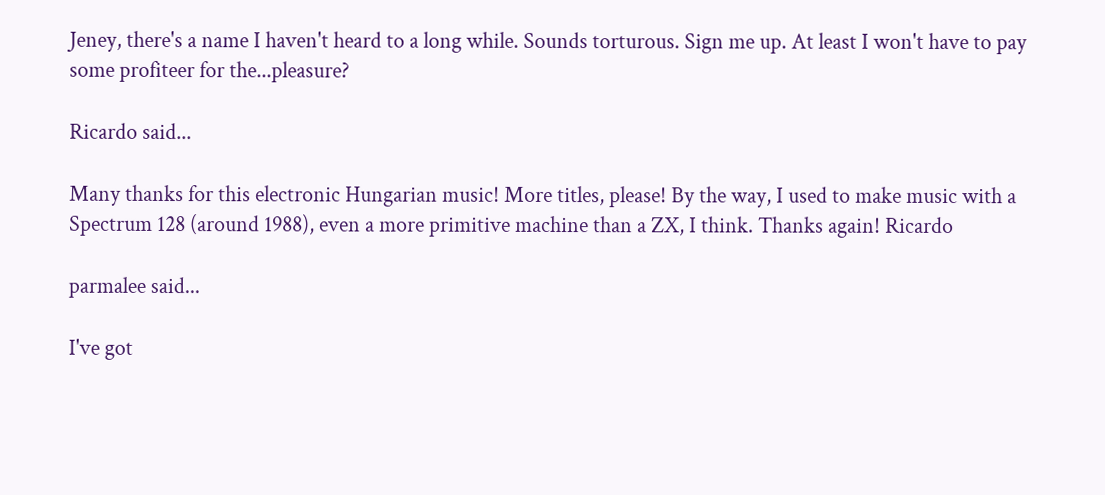Jeney, there's a name I haven't heard to a long while. Sounds torturous. Sign me up. At least I won't have to pay some profiteer for the...pleasure?

Ricardo said...

Many thanks for this electronic Hungarian music! More titles, please! By the way, I used to make music with a Spectrum 128 (around 1988), even a more primitive machine than a ZX, I think. Thanks again! Ricardo

parmalee said...

I've got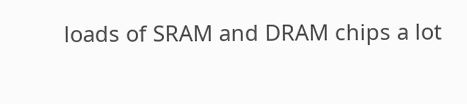loads of SRAM and DRAM chips a lot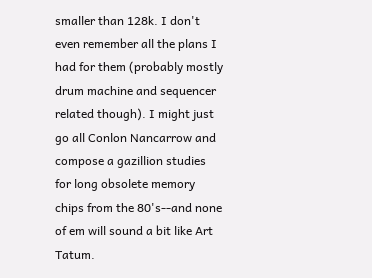smaller than 128k. I don't even remember all the plans I had for them (probably mostly drum machine and sequencer related though). I might just go all Conlon Nancarrow and compose a gazillion studies for long obsolete memory chips from the 80's--and none of em will sound a bit like Art Tatum.